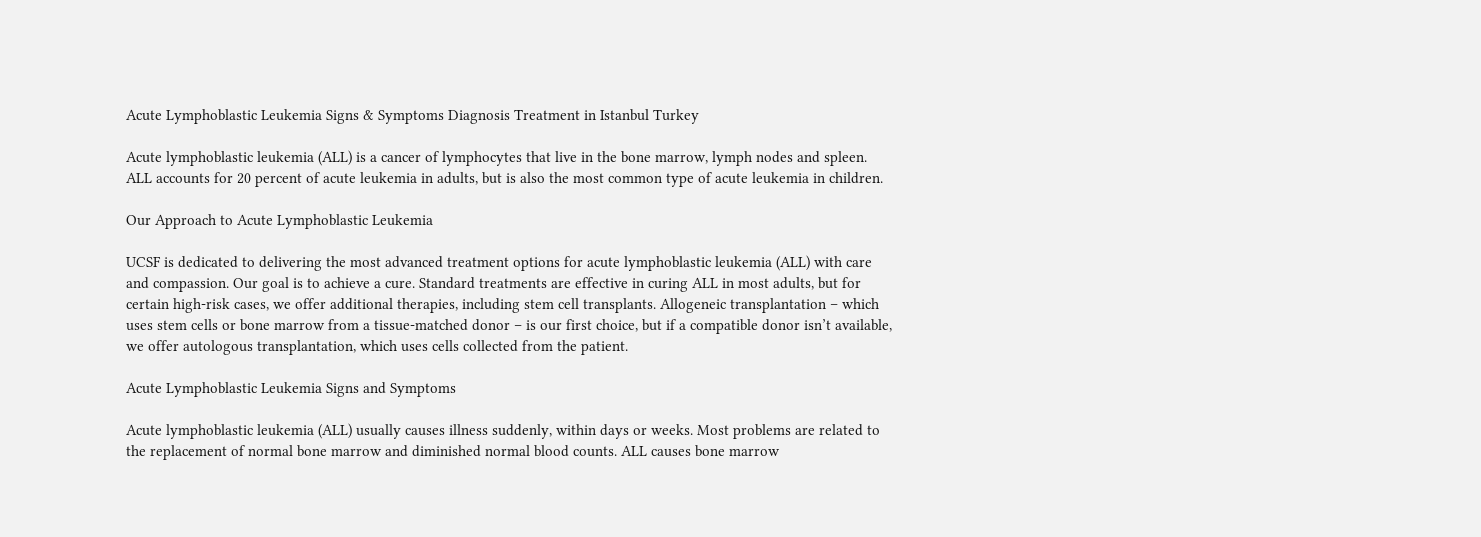Acute Lymphoblastic Leukemia Signs & Symptoms Diagnosis Treatment in Istanbul Turkey

Acute lymphoblastic leukemia (ALL) is a cancer of lymphocytes that live in the bone marrow, lymph nodes and spleen. ALL accounts for 20 percent of acute leukemia in adults, but is also the most common type of acute leukemia in children.

Our Approach to Acute Lymphoblastic Leukemia

UCSF is dedicated to delivering the most advanced treatment options for acute lymphoblastic leukemia (ALL) with care and compassion. Our goal is to achieve a cure. Standard treatments are effective in curing ALL in most adults, but for certain high-risk cases, we offer additional therapies, including stem cell transplants. Allogeneic transplantation – which uses stem cells or bone marrow from a tissue-matched donor – is our first choice, but if a compatible donor isn’t available, we offer autologous transplantation, which uses cells collected from the patient.

Acute Lymphoblastic Leukemia Signs and Symptoms

Acute lymphoblastic leukemia (ALL) usually causes illness suddenly, within days or weeks. Most problems are related to the replacement of normal bone marrow and diminished normal blood counts. ALL causes bone marrow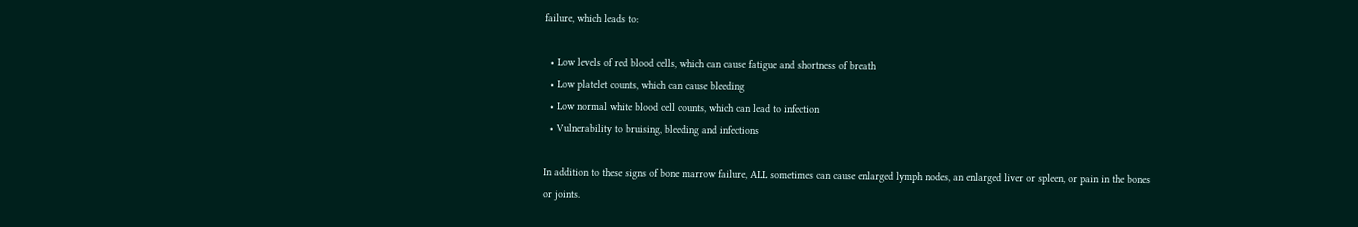failure, which leads to:

  • Low levels of red blood cells, which can cause fatigue and shortness of breath
  • Low platelet counts, which can cause bleeding
  • Low normal white blood cell counts, which can lead to infection
  • Vulnerability to bruising, bleeding and infections

In addition to these signs of bone marrow failure, ALL sometimes can cause enlarged lymph nodes, an enlarged liver or spleen, or pain in the bones or joints.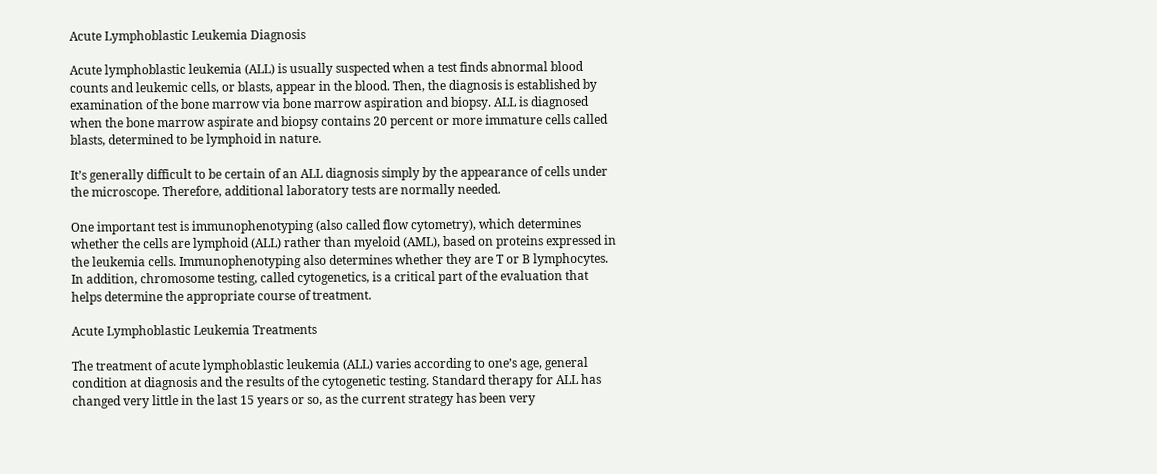Acute Lymphoblastic Leukemia Diagnosis

Acute lymphoblastic leukemia (ALL) is usually suspected when a test finds abnormal blood counts and leukemic cells, or blasts, appear in the blood. Then, the diagnosis is established by examination of the bone marrow via bone marrow aspiration and biopsy. ALL is diagnosed when the bone marrow aspirate and biopsy contains 20 percent or more immature cells called blasts, determined to be lymphoid in nature.

It’s generally difficult to be certain of an ALL diagnosis simply by the appearance of cells under the microscope. Therefore, additional laboratory tests are normally needed.

One important test is immunophenotyping (also called flow cytometry), which determines whether the cells are lymphoid (ALL) rather than myeloid (AML), based on proteins expressed in the leukemia cells. Immunophenotyping also determines whether they are T or B lymphocytes. In addition, chromosome testing, called cytogenetics, is a critical part of the evaluation that helps determine the appropriate course of treatment.

Acute Lymphoblastic Leukemia Treatments

The treatment of acute lymphoblastic leukemia (ALL) varies according to one’s age, general condition at diagnosis and the results of the cytogenetic testing. Standard therapy for ALL has changed very little in the last 15 years or so, as the current strategy has been very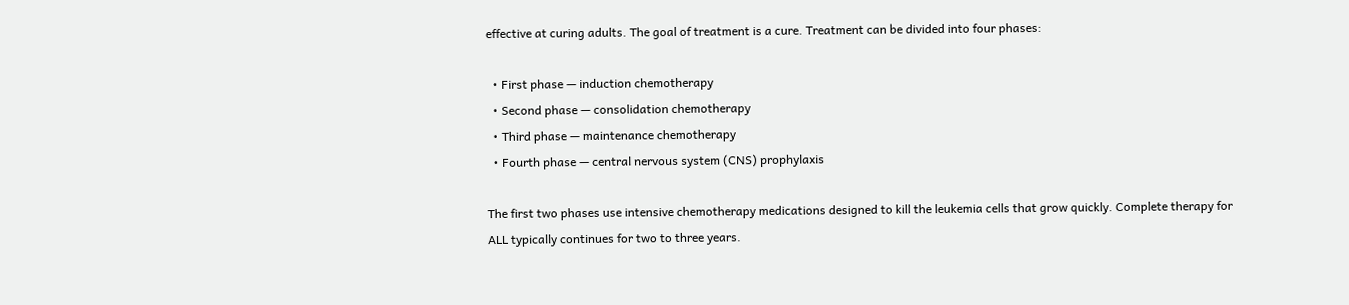effective at curing adults. The goal of treatment is a cure. Treatment can be divided into four phases:

  • First phase — induction chemotherapy
  • Second phase — consolidation chemotherapy
  • Third phase — maintenance chemotherapy
  • Fourth phase — central nervous system (CNS) prophylaxis

The first two phases use intensive chemotherapy medications designed to kill the leukemia cells that grow quickly. Complete therapy for ALL typically continues for two to three years.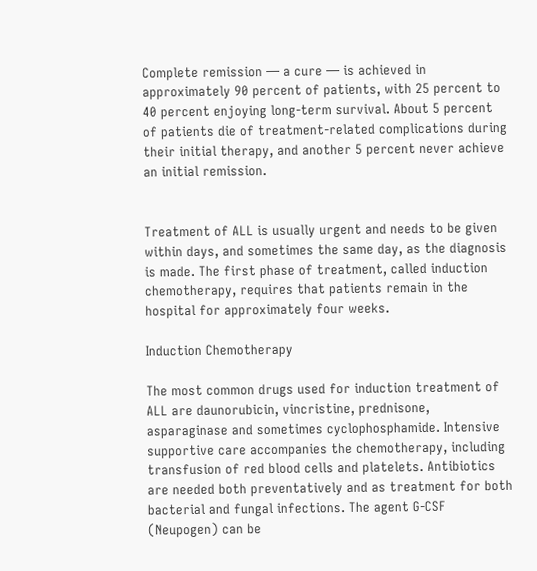Complete remission — a cure — is achieved in approximately 90 percent of patients, with 25 percent to 40 percent enjoying long-term survival. About 5 percent of patients die of treatment-related complications during their initial therapy, and another 5 percent never achieve an initial remission.


Treatment of ALL is usually urgent and needs to be given within days, and sometimes the same day, as the diagnosis is made. The first phase of treatment, called induction chemotherapy, requires that patients remain in the hospital for approximately four weeks.

Induction Chemotherapy

The most common drugs used for induction treatment of ALL are daunorubicin, vincristine, prednisone, asparaginase and sometimes cyclophosphamide. Intensive supportive care accompanies the chemotherapy, including transfusion of red blood cells and platelets. Antibiotics are needed both preventatively and as treatment for both bacterial and fungal infections. The agent G-CSF (Neupogen) can be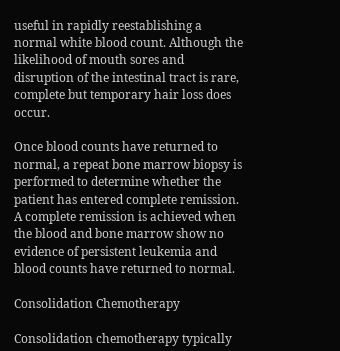useful in rapidly reestablishing a normal white blood count. Although the likelihood of mouth sores and disruption of the intestinal tract is rare, complete but temporary hair loss does occur.

Once blood counts have returned to normal, a repeat bone marrow biopsy is performed to determine whether the patient has entered complete remission. A complete remission is achieved when the blood and bone marrow show no evidence of persistent leukemia and blood counts have returned to normal.

Consolidation Chemotherapy

Consolidation chemotherapy typically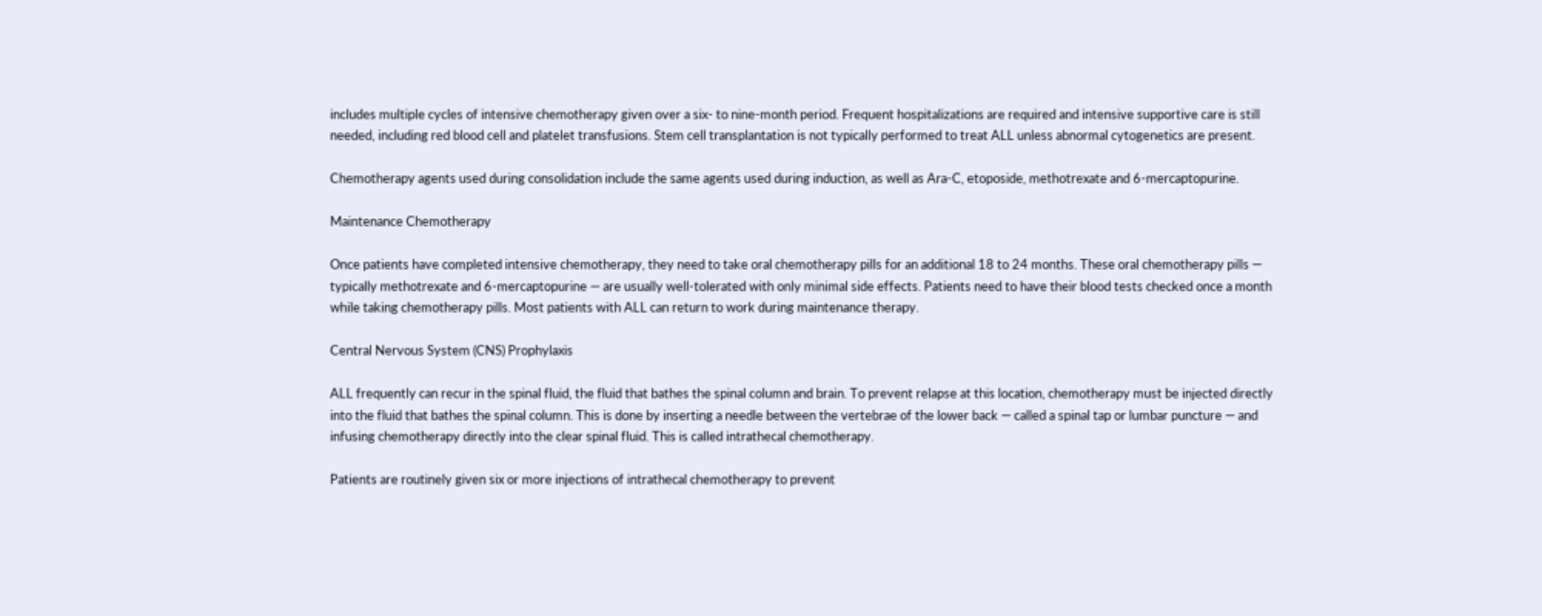includes multiple cycles of intensive chemotherapy given over a six- to nine-month period. Frequent hospitalizations are required and intensive supportive care is still needed, including red blood cell and platelet transfusions. Stem cell transplantation is not typically performed to treat ALL unless abnormal cytogenetics are present.

Chemotherapy agents used during consolidation include the same agents used during induction, as well as Ara-C, etoposide, methotrexate and 6-mercaptopurine.

Maintenance Chemotherapy

Once patients have completed intensive chemotherapy, they need to take oral chemotherapy pills for an additional 18 to 24 months. These oral chemotherapy pills — typically methotrexate and 6-mercaptopurine — are usually well-tolerated with only minimal side effects. Patients need to have their blood tests checked once a month while taking chemotherapy pills. Most patients with ALL can return to work during maintenance therapy.

Central Nervous System (CNS) Prophylaxis

ALL frequently can recur in the spinal fluid, the fluid that bathes the spinal column and brain. To prevent relapse at this location, chemotherapy must be injected directly into the fluid that bathes the spinal column. This is done by inserting a needle between the vertebrae of the lower back — called a spinal tap or lumbar puncture — and infusing chemotherapy directly into the clear spinal fluid. This is called intrathecal chemotherapy.

Patients are routinely given six or more injections of intrathecal chemotherapy to prevent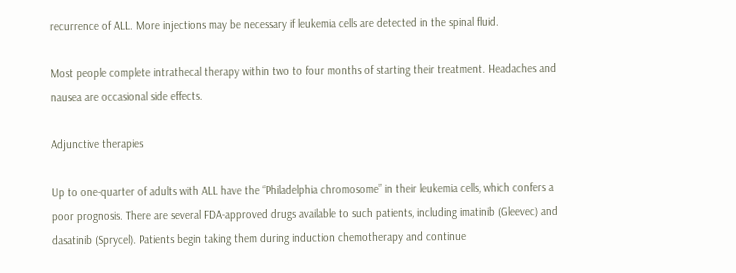recurrence of ALL. More injections may be necessary if leukemia cells are detected in the spinal fluid.

Most people complete intrathecal therapy within two to four months of starting their treatment. Headaches and nausea are occasional side effects.

Adjunctive therapies

Up to one-quarter of adults with ALL have the “Philadelphia chromosome” in their leukemia cells, which confers a poor prognosis. There are several FDA-approved drugs available to such patients, including imatinib (Gleevec) and dasatinib (Sprycel). Patients begin taking them during induction chemotherapy and continue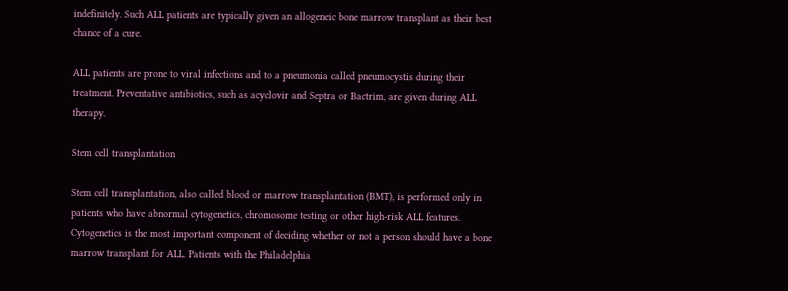indefinitely. Such ALL patients are typically given an allogeneic bone marrow transplant as their best chance of a cure.

ALL patients are prone to viral infections and to a pneumonia called pneumocystis during their treatment. Preventative antibiotics, such as acyclovir and Septra or Bactrim, are given during ALL therapy.

Stem cell transplantation

Stem cell transplantation, also called blood or marrow transplantation (BMT), is performed only in patients who have abnormal cytogenetics, chromosome testing or other high-risk ALL features. Cytogenetics is the most important component of deciding whether or not a person should have a bone marrow transplant for ALL. Patients with the Philadelphia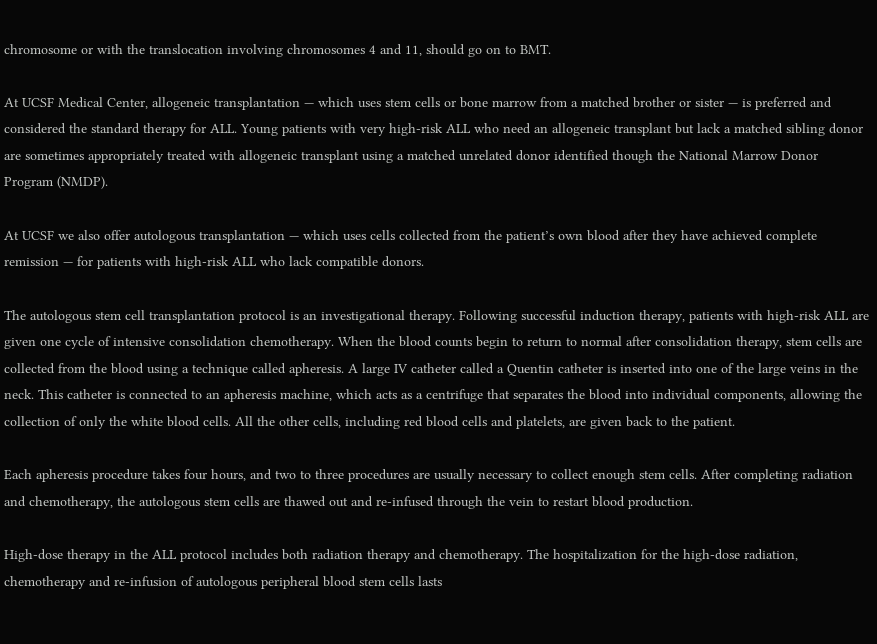chromosome or with the translocation involving chromosomes 4 and 11, should go on to BMT.

At UCSF Medical Center, allogeneic transplantation — which uses stem cells or bone marrow from a matched brother or sister — is preferred and considered the standard therapy for ALL. Young patients with very high-risk ALL who need an allogeneic transplant but lack a matched sibling donor are sometimes appropriately treated with allogeneic transplant using a matched unrelated donor identified though the National Marrow Donor Program (NMDP).

At UCSF we also offer autologous transplantation — which uses cells collected from the patient’s own blood after they have achieved complete remission — for patients with high-risk ALL who lack compatible donors.

The autologous stem cell transplantation protocol is an investigational therapy. Following successful induction therapy, patients with high-risk ALL are given one cycle of intensive consolidation chemotherapy. When the blood counts begin to return to normal after consolidation therapy, stem cells are collected from the blood using a technique called apheresis. A large IV catheter called a Quentin catheter is inserted into one of the large veins in the neck. This catheter is connected to an apheresis machine, which acts as a centrifuge that separates the blood into individual components, allowing the collection of only the white blood cells. All the other cells, including red blood cells and platelets, are given back to the patient.

Each apheresis procedure takes four hours, and two to three procedures are usually necessary to collect enough stem cells. After completing radiation and chemotherapy, the autologous stem cells are thawed out and re-infused through the vein to restart blood production.

High-dose therapy in the ALL protocol includes both radiation therapy and chemotherapy. The hospitalization for the high-dose radiation, chemotherapy and re-infusion of autologous peripheral blood stem cells lasts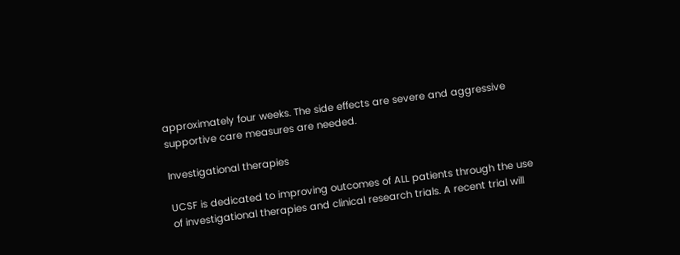approximately four weeks. The side effects are severe and aggressive supportive care measures are needed.

Investigational therapies

UCSF is dedicated to improving outcomes of ALL patients through the use of investigational therapies and clinical research trials. A recent trial will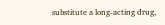substitute a long-acting drug,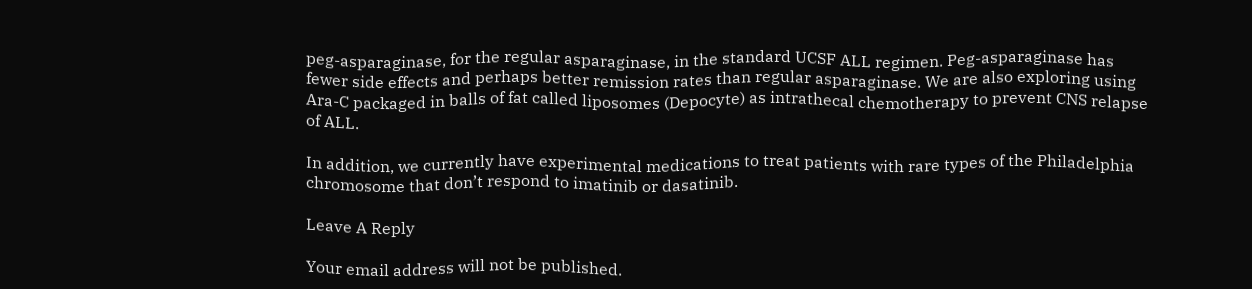peg-asparaginase, for the regular asparaginase, in the standard UCSF ALL regimen. Peg-asparaginase has fewer side effects and perhaps better remission rates than regular asparaginase. We are also exploring using Ara-C packaged in balls of fat called liposomes (Depocyte) as intrathecal chemotherapy to prevent CNS relapse of ALL.

In addition, we currently have experimental medications to treat patients with rare types of the Philadelphia chromosome that don’t respond to imatinib or dasatinib.

Leave A Reply

Your email address will not be published.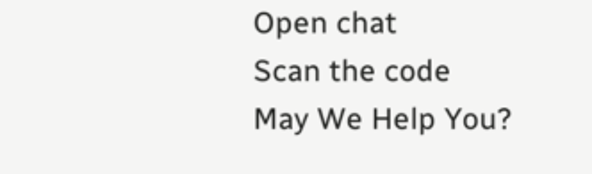Open chat
Scan the code
May We Help You?